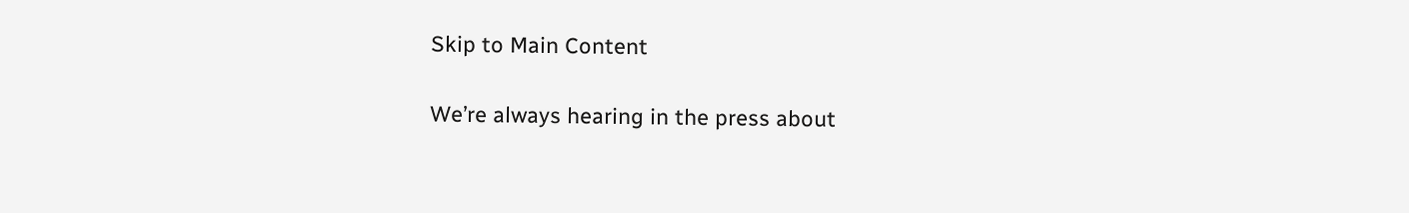Skip to Main Content

We’re always hearing in the press about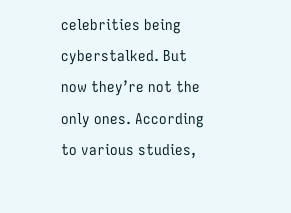celebrities being cyberstalked. But now they’re not the only ones. According to various studies,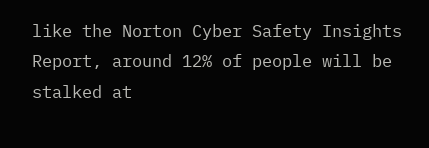like the Norton Cyber Safety Insights Report, around 12% of people will be stalked at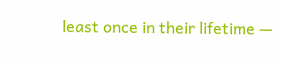least once in their lifetime —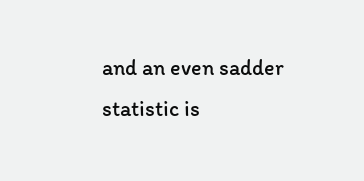and an even sadder statistic is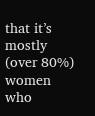that it’s mostly (over 80%) women who